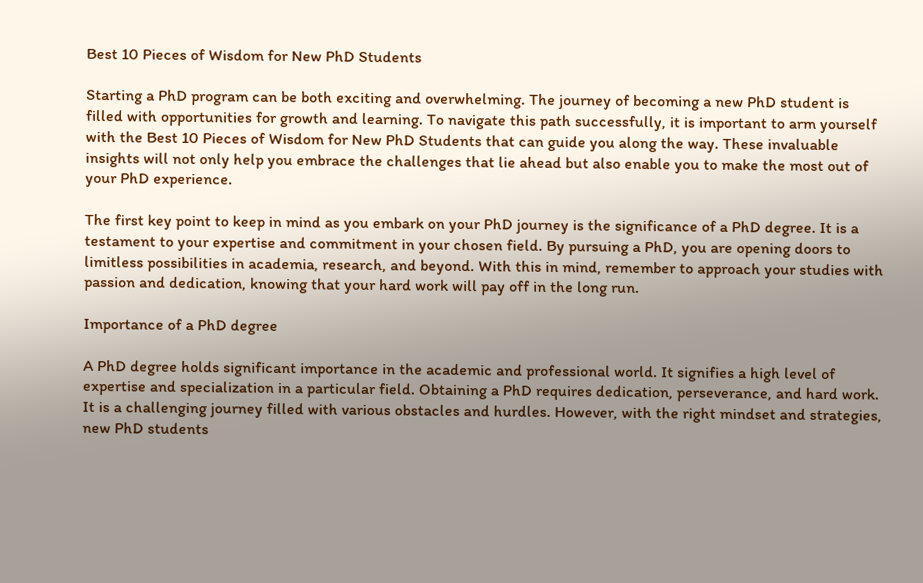Best 10 Pieces of Wisdom for New PhD Students

Starting a PhD program can be both exciting and overwhelming. The journey of becoming a new PhD student is filled with opportunities for growth and learning. To navigate this path successfully, it is important to arm yourself with the Best 10 Pieces of Wisdom for New PhD Students that can guide you along the way. These invaluable insights will not only help you embrace the challenges that lie ahead but also enable you to make the most out of your PhD experience.

The first key point to keep in mind as you embark on your PhD journey is the significance of a PhD degree. It is a testament to your expertise and commitment in your chosen field. By pursuing a PhD, you are opening doors to limitless possibilities in academia, research, and beyond. With this in mind, remember to approach your studies with passion and dedication, knowing that your hard work will pay off in the long run.

Importance of a PhD degree

A PhD degree holds significant importance in the academic and professional world. It signifies a high level of expertise and specialization in a particular field. Obtaining a PhD requires dedication, perseverance, and hard work. It is a challenging journey filled with various obstacles and hurdles. However, with the right mindset and strategies, new PhD students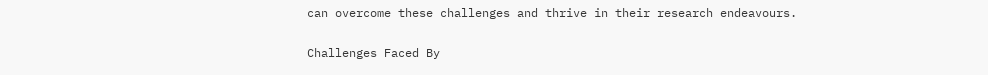can overcome these challenges and thrive in their research endeavours.

Challenges Faced By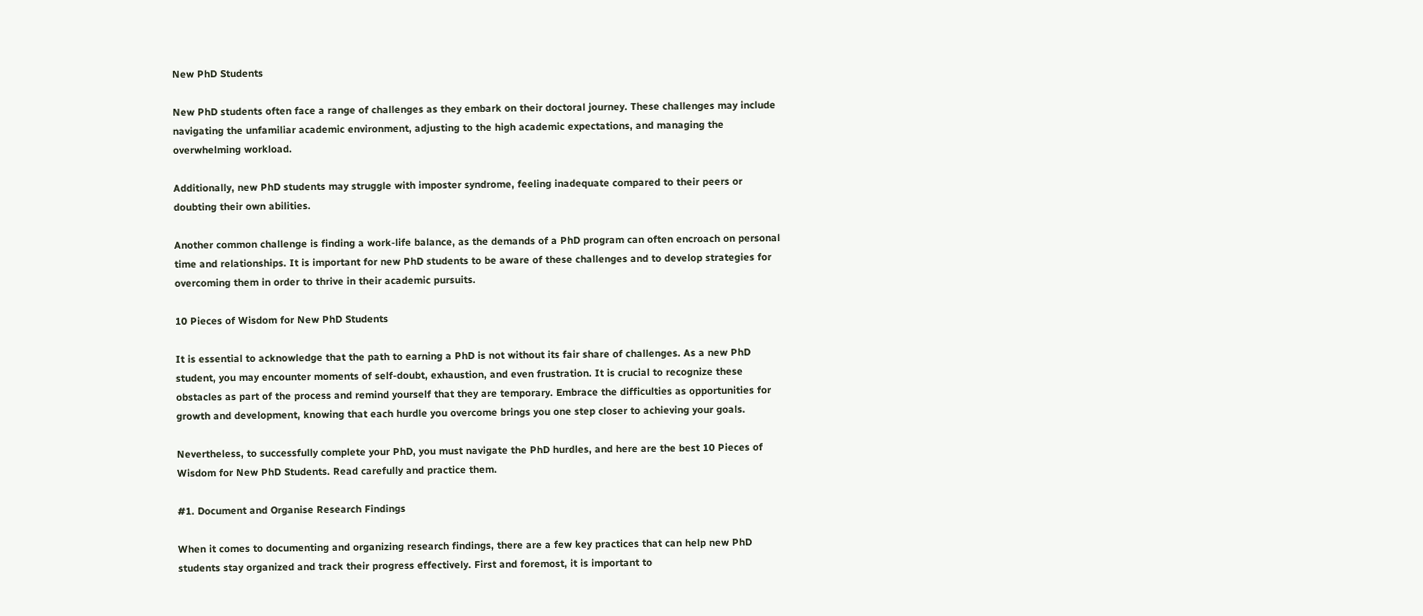New PhD Students

New PhD students often face a range of challenges as they embark on their doctoral journey. These challenges may include navigating the unfamiliar academic environment, adjusting to the high academic expectations, and managing the overwhelming workload.

Additionally, new PhD students may struggle with imposter syndrome, feeling inadequate compared to their peers or doubting their own abilities.

Another common challenge is finding a work-life balance, as the demands of a PhD program can often encroach on personal time and relationships. It is important for new PhD students to be aware of these challenges and to develop strategies for overcoming them in order to thrive in their academic pursuits.

10 Pieces of Wisdom for New PhD Students

It is essential to acknowledge that the path to earning a PhD is not without its fair share of challenges. As a new PhD student, you may encounter moments of self-doubt, exhaustion, and even frustration. It is crucial to recognize these obstacles as part of the process and remind yourself that they are temporary. Embrace the difficulties as opportunities for growth and development, knowing that each hurdle you overcome brings you one step closer to achieving your goals.

Nevertheless, to successfully complete your PhD, you must navigate the PhD hurdles, and here are the best 10 Pieces of Wisdom for New PhD Students. Read carefully and practice them.

#1. Document and Organise Research Findings

When it comes to documenting and organizing research findings, there are a few key practices that can help new PhD students stay organized and track their progress effectively. First and foremost, it is important to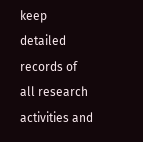keep detailed records of all research activities and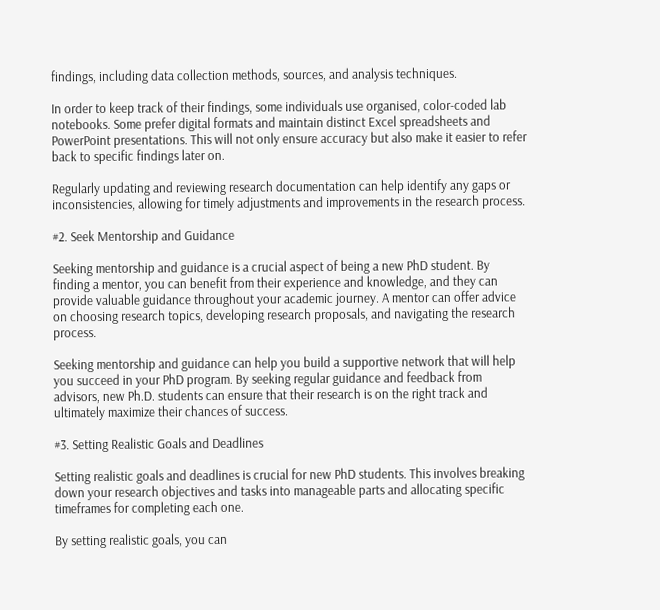findings, including data collection methods, sources, and analysis techniques.

In order to keep track of their findings, some individuals use organised, color-coded lab notebooks. Some prefer digital formats and maintain distinct Excel spreadsheets and PowerPoint presentations. This will not only ensure accuracy but also make it easier to refer back to specific findings later on.

Regularly updating and reviewing research documentation can help identify any gaps or inconsistencies, allowing for timely adjustments and improvements in the research process.

#2. Seek Mentorship and Guidance

Seeking mentorship and guidance is a crucial aspect of being a new PhD student. By finding a mentor, you can benefit from their experience and knowledge, and they can provide valuable guidance throughout your academic journey. A mentor can offer advice on choosing research topics, developing research proposals, and navigating the research process.

Seeking mentorship and guidance can help you build a supportive network that will help you succeed in your PhD program. By seeking regular guidance and feedback from advisors, new Ph.D. students can ensure that their research is on the right track and ultimately maximize their chances of success.

#3. Setting Realistic Goals and Deadlines

Setting realistic goals and deadlines is crucial for new PhD students. This involves breaking down your research objectives and tasks into manageable parts and allocating specific timeframes for completing each one.

By setting realistic goals, you can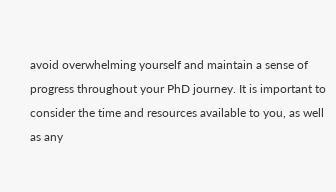avoid overwhelming yourself and maintain a sense of progress throughout your PhD journey. It is important to consider the time and resources available to you, as well as any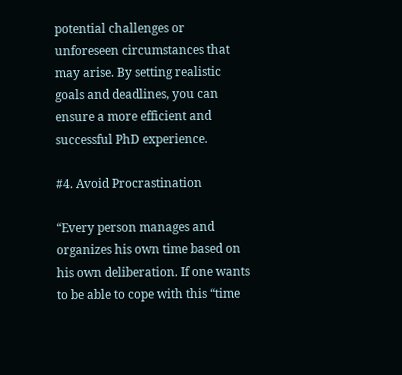potential challenges or unforeseen circumstances that may arise. By setting realistic goals and deadlines, you can ensure a more efficient and successful PhD experience.

#4. Avoid Procrastination

“Every person manages and organizes his own time based on his own deliberation. If one wants to be able to cope with this “time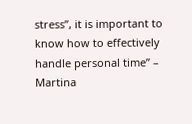stress”, it is important to know how to effectively handle personal time” – Martina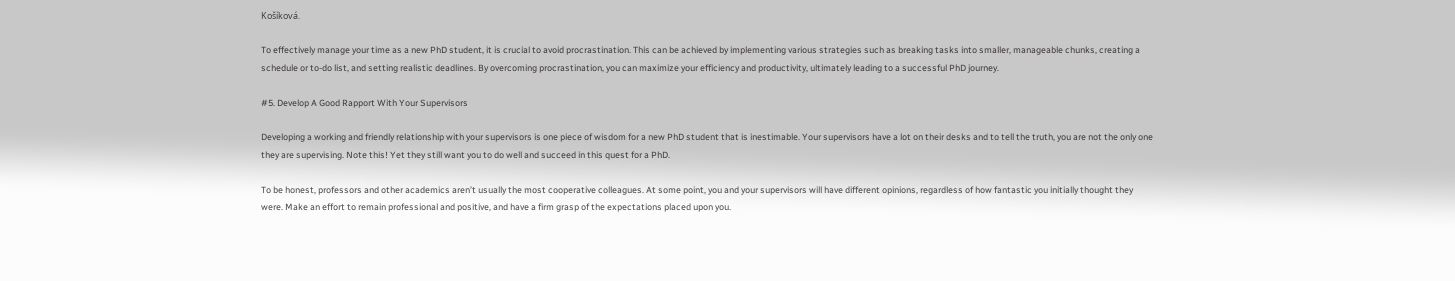Košíková.

To effectively manage your time as a new PhD student, it is crucial to avoid procrastination. This can be achieved by implementing various strategies such as breaking tasks into smaller, manageable chunks, creating a schedule or to-do list, and setting realistic deadlines. By overcoming procrastination, you can maximize your efficiency and productivity, ultimately leading to a successful PhD journey.

#5. Develop A Good Rapport With Your Supervisors

Developing a working and friendly relationship with your supervisors is one piece of wisdom for a new PhD student that is inestimable. Your supervisors have a lot on their desks and to tell the truth, you are not the only one they are supervising. Note this! Yet they still want you to do well and succeed in this quest for a PhD.

To be honest, professors and other academics aren’t usually the most cooperative colleagues. At some point, you and your supervisors will have different opinions, regardless of how fantastic you initially thought they were. Make an effort to remain professional and positive, and have a firm grasp of the expectations placed upon you.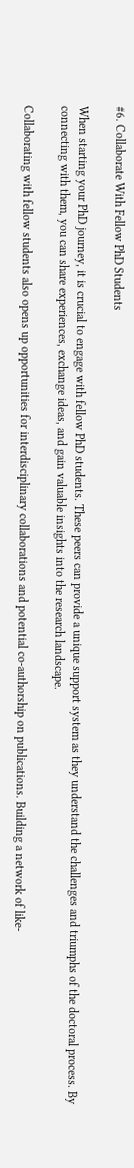#6. Collaborate With Fellow PhD Students

When starting your PhD journey, it is crucial to engage with fellow PhD students. These peers can provide a unique support system as they understand the challenges and triumphs of the doctoral process. By connecting with them, you can share experiences, exchange ideas, and gain valuable insights into the research landscape.

Collaborating with fellow students also opens up opportunities for interdisciplinary collaborations and potential co-authorship on publications. Building a network of like-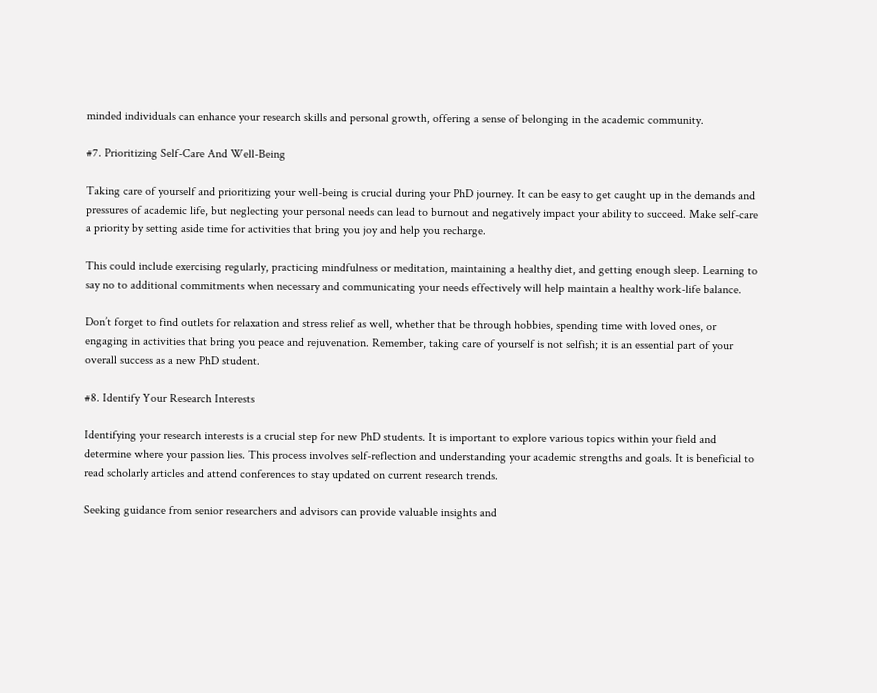minded individuals can enhance your research skills and personal growth, offering a sense of belonging in the academic community.

#7. Prioritizing Self-Care And Well-Being

Taking care of yourself and prioritizing your well-being is crucial during your PhD journey. It can be easy to get caught up in the demands and pressures of academic life, but neglecting your personal needs can lead to burnout and negatively impact your ability to succeed. Make self-care a priority by setting aside time for activities that bring you joy and help you recharge.

This could include exercising regularly, practicing mindfulness or meditation, maintaining a healthy diet, and getting enough sleep. Learning to say no to additional commitments when necessary and communicating your needs effectively will help maintain a healthy work-life balance.

Don’t forget to find outlets for relaxation and stress relief as well, whether that be through hobbies, spending time with loved ones, or engaging in activities that bring you peace and rejuvenation. Remember, taking care of yourself is not selfish; it is an essential part of your overall success as a new PhD student.

#8. Identify Your Research Interests

Identifying your research interests is a crucial step for new PhD students. It is important to explore various topics within your field and determine where your passion lies. This process involves self-reflection and understanding your academic strengths and goals. It is beneficial to read scholarly articles and attend conferences to stay updated on current research trends.

Seeking guidance from senior researchers and advisors can provide valuable insights and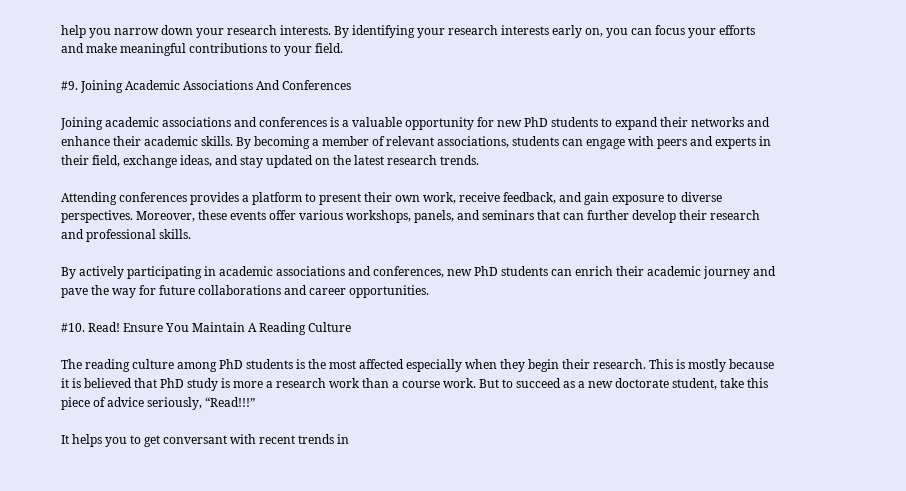help you narrow down your research interests. By identifying your research interests early on, you can focus your efforts and make meaningful contributions to your field.

#9. Joining Academic Associations And Conferences

Joining academic associations and conferences is a valuable opportunity for new PhD students to expand their networks and enhance their academic skills. By becoming a member of relevant associations, students can engage with peers and experts in their field, exchange ideas, and stay updated on the latest research trends.

Attending conferences provides a platform to present their own work, receive feedback, and gain exposure to diverse perspectives. Moreover, these events offer various workshops, panels, and seminars that can further develop their research and professional skills.

By actively participating in academic associations and conferences, new PhD students can enrich their academic journey and pave the way for future collaborations and career opportunities.

#10. Read! Ensure You Maintain A Reading Culture

The reading culture among PhD students is the most affected especially when they begin their research. This is mostly because it is believed that PhD study is more a research work than a course work. But to succeed as a new doctorate student, take this piece of advice seriously, “Read!!!”

It helps you to get conversant with recent trends in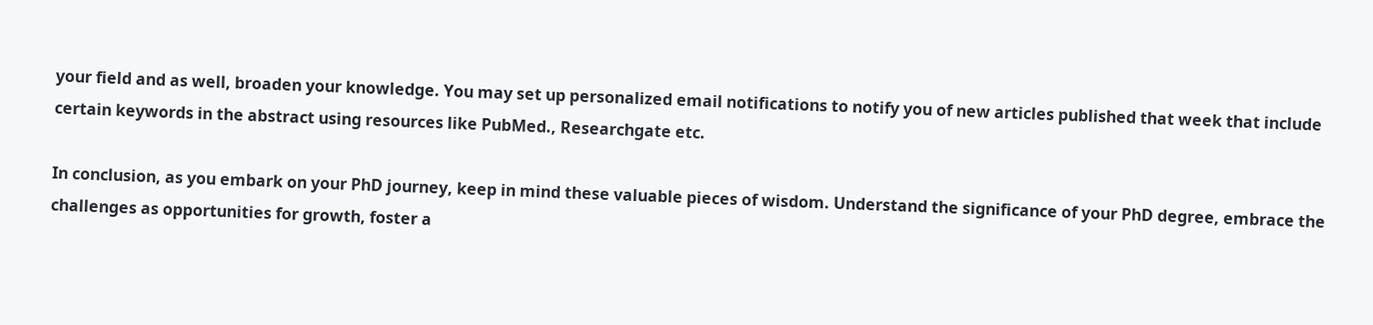your field and as well, broaden your knowledge. You may set up personalized email notifications to notify you of new articles published that week that include certain keywords in the abstract using resources like PubMed., Researchgate etc.

In conclusion, as you embark on your PhD journey, keep in mind these valuable pieces of wisdom. Understand the significance of your PhD degree, embrace the challenges as opportunities for growth, foster a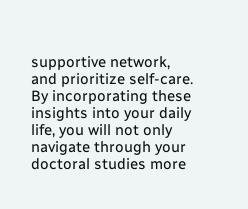supportive network, and prioritize self-care. By incorporating these insights into your daily life, you will not only navigate through your doctoral studies more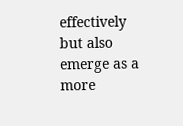effectively but also emerge as a more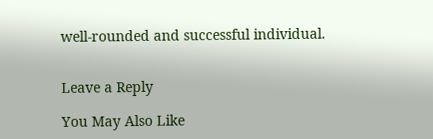well-rounded and successful individual.


Leave a Reply

You May Also Like